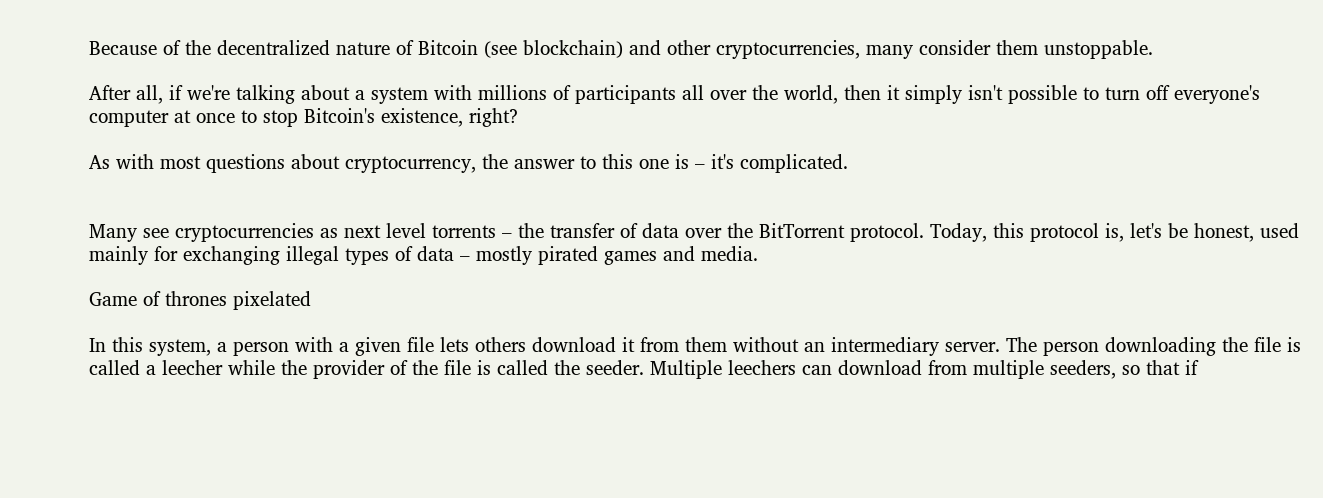Because of the decentralized nature of Bitcoin (see blockchain) and other cryptocurrencies, many consider them unstoppable.

After all, if we're talking about a system with millions of participants all over the world, then it simply isn't possible to turn off everyone's computer at once to stop Bitcoin's existence, right?

As with most questions about cryptocurrency, the answer to this one is – it's complicated.


Many see cryptocurrencies as next level torrents – the transfer of data over the BitTorrent protocol. Today, this protocol is, let's be honest, used mainly for exchanging illegal types of data – mostly pirated games and media.

Game of thrones pixelated

In this system, a person with a given file lets others download it from them without an intermediary server. The person downloading the file is called a leecher while the provider of the file is called the seeder. Multiple leechers can download from multiple seeders, so that if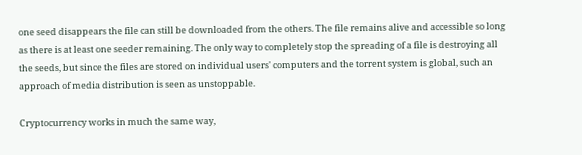one seed disappears the file can still be downloaded from the others. The file remains alive and accessible so long as there is at least one seeder remaining. The only way to completely stop the spreading of a file is destroying all the seeds, but since the files are stored on individual users' computers and the torrent system is global, such an approach of media distribution is seen as unstoppable.

Cryptocurrency works in much the same way,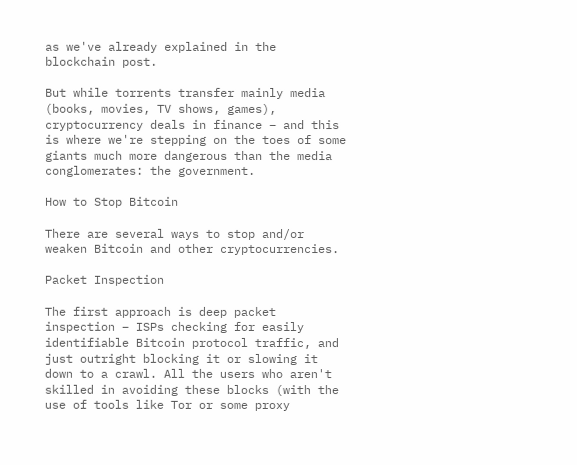as we've already explained in the blockchain post.

But while torrents transfer mainly media (books, movies, TV shows, games), cryptocurrency deals in finance – and this is where we're stepping on the toes of some giants much more dangerous than the media conglomerates: the government.

How to Stop Bitcoin

There are several ways to stop and/or weaken Bitcoin and other cryptocurrencies.

Packet Inspection

The first approach is deep packet inspection – ISPs checking for easily identifiable Bitcoin protocol traffic, and just outright blocking it or slowing it down to a crawl. All the users who aren't skilled in avoiding these blocks (with the use of tools like Tor or some proxy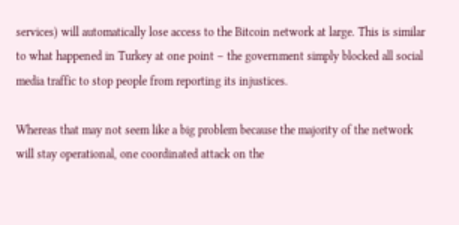services) will automatically lose access to the Bitcoin network at large. This is similar to what happened in Turkey at one point – the government simply blocked all social media traffic to stop people from reporting its injustices.

Whereas that may not seem like a big problem because the majority of the network will stay operational, one coordinated attack on the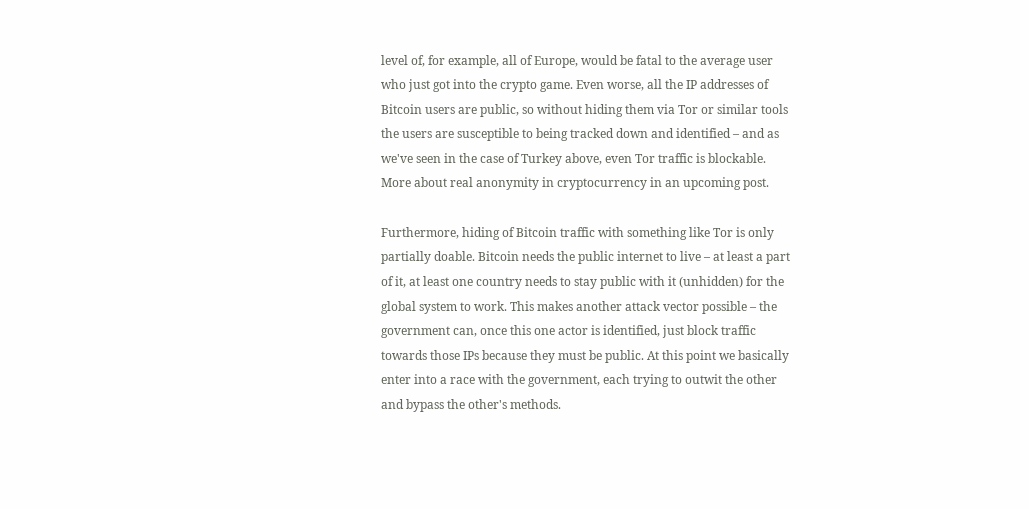level of, for example, all of Europe, would be fatal to the average user who just got into the crypto game. Even worse, all the IP addresses of Bitcoin users are public, so without hiding them via Tor or similar tools the users are susceptible to being tracked down and identified – and as we've seen in the case of Turkey above, even Tor traffic is blockable. More about real anonymity in cryptocurrency in an upcoming post.

Furthermore, hiding of Bitcoin traffic with something like Tor is only partially doable. Bitcoin needs the public internet to live – at least a part of it, at least one country needs to stay public with it (unhidden) for the global system to work. This makes another attack vector possible – the government can, once this one actor is identified, just block traffic towards those IPs because they must be public. At this point we basically enter into a race with the government, each trying to outwit the other and bypass the other's methods.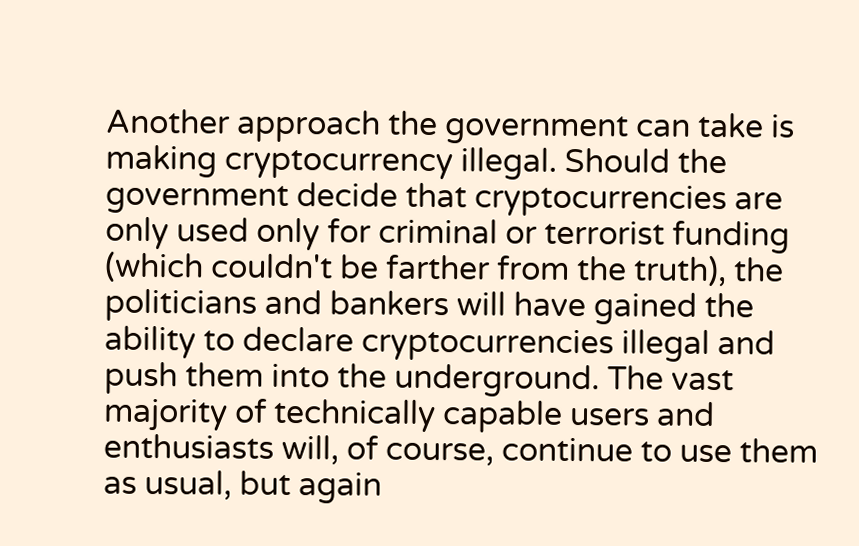Another approach the government can take is making cryptocurrency illegal. Should the government decide that cryptocurrencies are only used only for criminal or terrorist funding (which couldn't be farther from the truth), the politicians and bankers will have gained the ability to declare cryptocurrencies illegal and push them into the underground. The vast majority of technically capable users and enthusiasts will, of course, continue to use them as usual, but again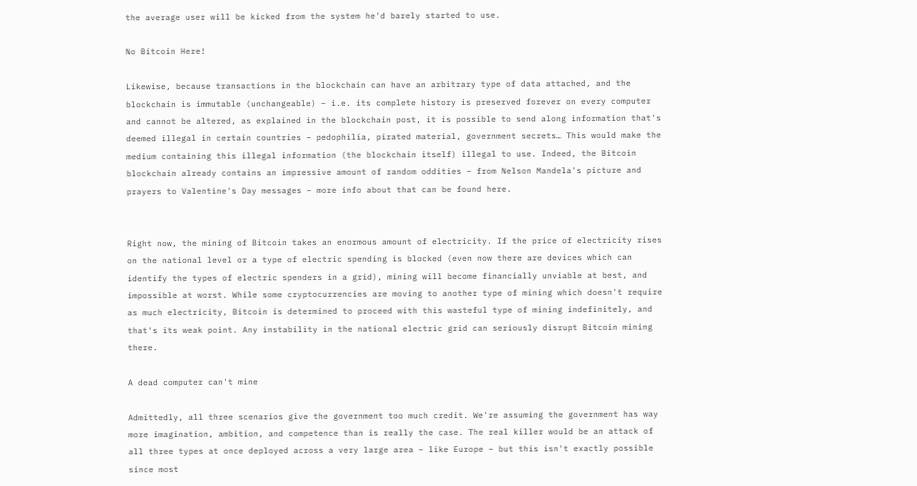the average user will be kicked from the system he'd barely started to use.

No Bitcoin Here!

Likewise, because transactions in the blockchain can have an arbitrary type of data attached, and the blockchain is immutable (unchangeable) – i.e. its complete history is preserved forever on every computer and cannot be altered, as explained in the blockchain post, it is possible to send along information that's deemed illegal in certain countries – pedophilia, pirated material, government secrets… This would make the medium containing this illegal information (the blockchain itself) illegal to use. Indeed, the Bitcoin blockchain already contains an impressive amount of random oddities – from Nelson Mandela's picture and prayers to Valentine's Day messages – more info about that can be found here.


Right now, the mining of Bitcoin takes an enormous amount of electricity. If the price of electricity rises on the national level or a type of electric spending is blocked (even now there are devices which can identify the types of electric spenders in a grid), mining will become financially unviable at best, and impossible at worst. While some cryptocurrencies are moving to another type of mining which doesn't require as much electricity, Bitcoin is determined to proceed with this wasteful type of mining indefinitely, and that's its weak point. Any instability in the national electric grid can seriously disrupt Bitcoin mining there.

A dead computer can't mine

Admittedly, all three scenarios give the government too much credit. We're assuming the government has way more imagination, ambition, and competence than is really the case. The real killer would be an attack of all three types at once deployed across a very large area – like Europe – but this isn't exactly possible since most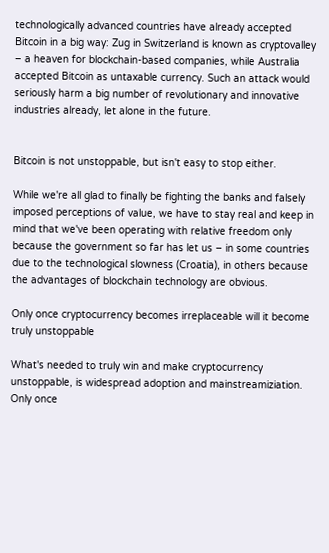technologically advanced countries have already accepted Bitcoin in a big way: Zug in Switzerland is known as cryptovalley – a heaven for blockchain-based companies, while Australia accepted Bitcoin as untaxable currency. Such an attack would seriously harm a big number of revolutionary and innovative industries already, let alone in the future.


Bitcoin is not unstoppable, but isn't easy to stop either.

While we're all glad to finally be fighting the banks and falsely imposed perceptions of value, we have to stay real and keep in mind that we've been operating with relative freedom only because the government so far has let us – in some countries due to the technological slowness (Croatia), in others because the advantages of blockchain technology are obvious.

Only once cryptocurrency becomes irreplaceable will it become truly unstoppable

What's needed to truly win and make cryptocurrency unstoppable, is widespread adoption and mainstreamiziation. Only once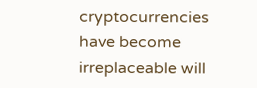cryptocurrencies have become irreplaceable will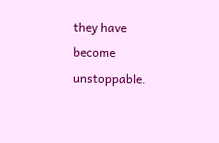they have become unstoppable.